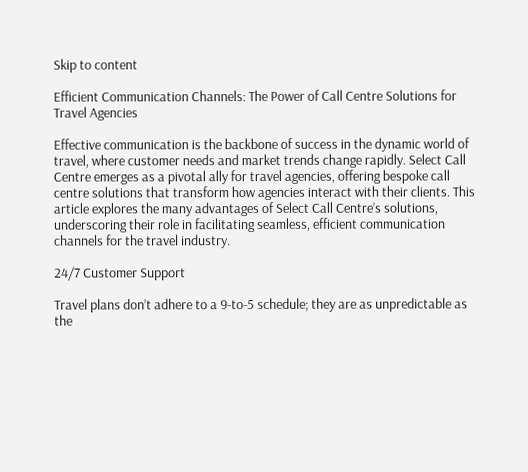Skip to content

Efficient Communication Channels: The Power of Call Centre Solutions for Travel Agencies

Effective communication is the backbone of success in the dynamic world of travel, where customer needs and market trends change rapidly. Select Call Centre emerges as a pivotal ally for travel agencies, offering bespoke call centre solutions that transform how agencies interact with their clients. This article explores the many advantages of Select Call Centre’s solutions, underscoring their role in facilitating seamless, efficient communication channels for the travel industry.

24/7 Customer Support

Travel plans don’t adhere to a 9-to-5 schedule; they are as unpredictable as the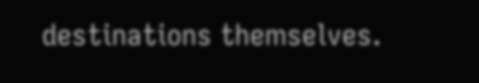destinations themselves.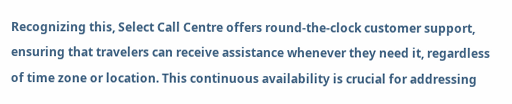Recognizing this, Select Call Centre offers round-the-clock customer support, ensuring that travelers can receive assistance whenever they need it, regardless of time zone or location. This continuous availability is crucial for addressing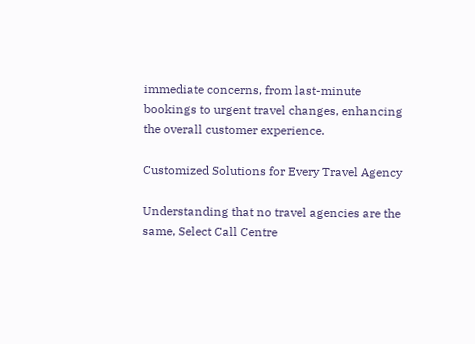immediate concerns, from last-minute bookings to urgent travel changes, enhancing the overall customer experience.

Customized Solutions for Every Travel Agency

Understanding that no travel agencies are the same, Select Call Centre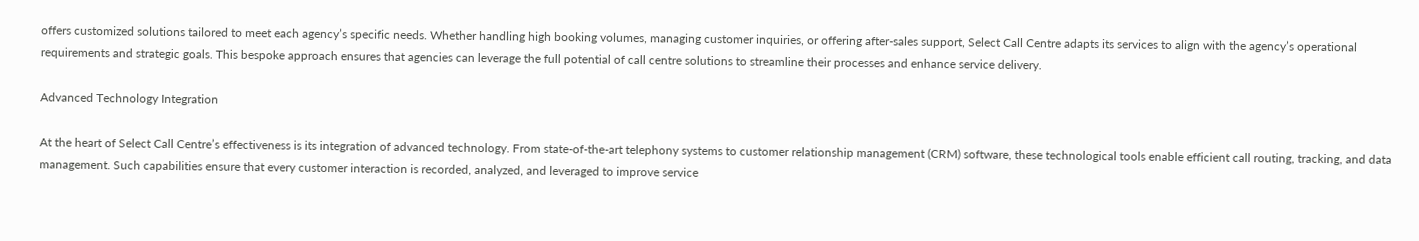offers customized solutions tailored to meet each agency’s specific needs. Whether handling high booking volumes, managing customer inquiries, or offering after-sales support, Select Call Centre adapts its services to align with the agency’s operational requirements and strategic goals. This bespoke approach ensures that agencies can leverage the full potential of call centre solutions to streamline their processes and enhance service delivery.

Advanced Technology Integration

At the heart of Select Call Centre’s effectiveness is its integration of advanced technology. From state-of-the-art telephony systems to customer relationship management (CRM) software, these technological tools enable efficient call routing, tracking, and data management. Such capabilities ensure that every customer interaction is recorded, analyzed, and leveraged to improve service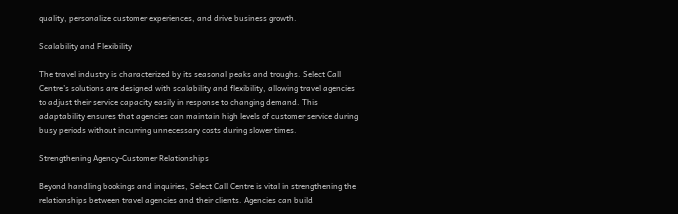quality, personalize customer experiences, and drive business growth.

Scalability and Flexibility

The travel industry is characterized by its seasonal peaks and troughs. Select Call Centre’s solutions are designed with scalability and flexibility, allowing travel agencies to adjust their service capacity easily in response to changing demand. This adaptability ensures that agencies can maintain high levels of customer service during busy periods without incurring unnecessary costs during slower times.

Strengthening Agency-Customer Relationships

Beyond handling bookings and inquiries, Select Call Centre is vital in strengthening the relationships between travel agencies and their clients. Agencies can build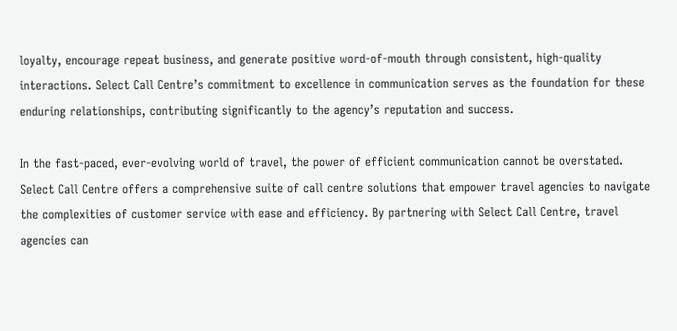loyalty, encourage repeat business, and generate positive word-of-mouth through consistent, high-quality interactions. Select Call Centre’s commitment to excellence in communication serves as the foundation for these enduring relationships, contributing significantly to the agency’s reputation and success.

In the fast-paced, ever-evolving world of travel, the power of efficient communication cannot be overstated. Select Call Centre offers a comprehensive suite of call centre solutions that empower travel agencies to navigate the complexities of customer service with ease and efficiency. By partnering with Select Call Centre, travel agencies can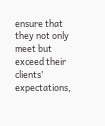ensure that they not only meet but exceed their clients’ expectations,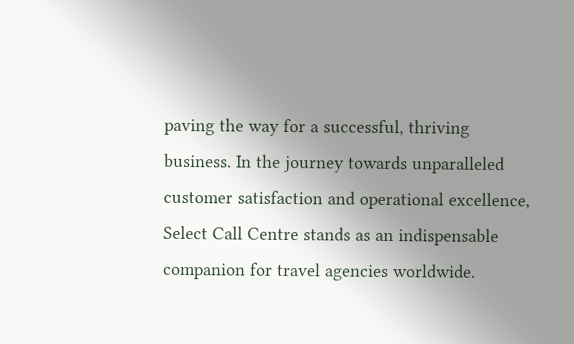paving the way for a successful, thriving business. In the journey towards unparalleled customer satisfaction and operational excellence, Select Call Centre stands as an indispensable companion for travel agencies worldwide.